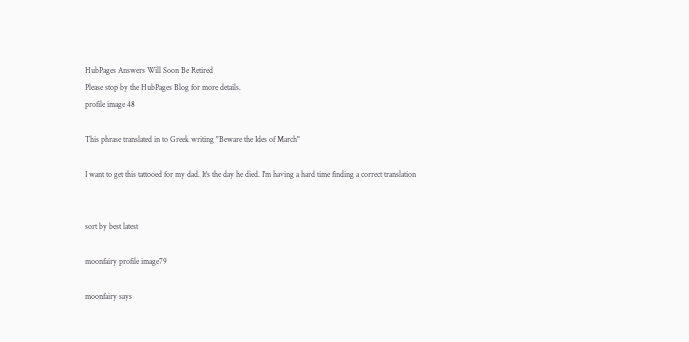HubPages Answers Will Soon Be Retired
Please stop by the HubPages Blog for more details.
profile image 48

This phrase translated in to Greek writing "Beware the Ides of March"

I want to get this tattooed for my dad. It's the day he died. I'm having a hard time finding a correct translation


sort by best latest

moonfairy profile image79

moonfairy says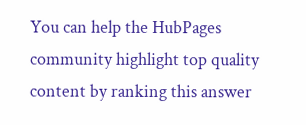You can help the HubPages community highlight top quality content by ranking this answer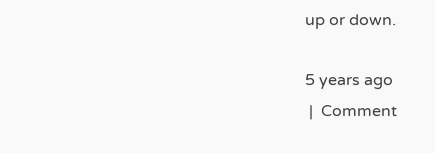up or down.

5 years ago
 |  Comment